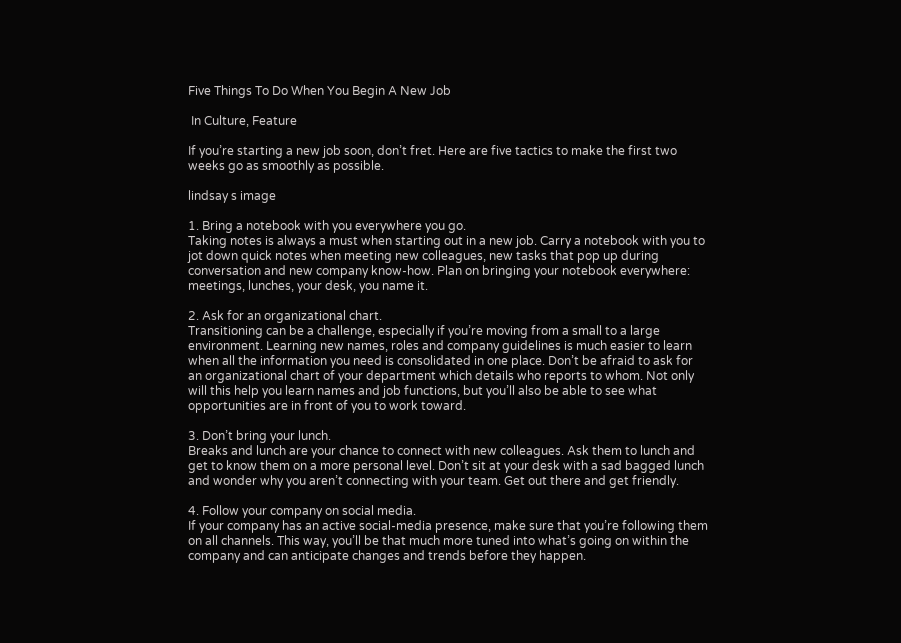Five Things To Do When You Begin A New Job

 In Culture, Feature

If you’re starting a new job soon, don’t fret. Here are five tactics to make the first two weeks go as smoothly as possible.

lindsay s image

1. Bring a notebook with you everywhere you go.
Taking notes is always a must when starting out in a new job. Carry a notebook with you to jot down quick notes when meeting new colleagues, new tasks that pop up during conversation and new company know-how. Plan on bringing your notebook everywhere: meetings, lunches, your desk, you name it.

2. Ask for an organizational chart.
Transitioning can be a challenge, especially if you’re moving from a small to a large environment. Learning new names, roles and company guidelines is much easier to learn when all the information you need is consolidated in one place. Don’t be afraid to ask for an organizational chart of your department which details who reports to whom. Not only will this help you learn names and job functions, but you’ll also be able to see what opportunities are in front of you to work toward.

3. Don’t bring your lunch.
Breaks and lunch are your chance to connect with new colleagues. Ask them to lunch and get to know them on a more personal level. Don’t sit at your desk with a sad bagged lunch and wonder why you aren’t connecting with your team. Get out there and get friendly.

4. Follow your company on social media.
If your company has an active social-media presence, make sure that you’re following them on all channels. This way, you’ll be that much more tuned into what’s going on within the company and can anticipate changes and trends before they happen.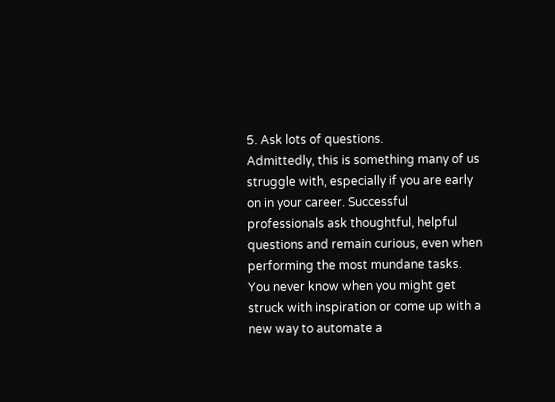5. Ask lots of questions.
Admittedly, this is something many of us struggle with, especially if you are early on in your career. Successful professionals ask thoughtful, helpful questions and remain curious, even when performing the most mundane tasks. You never know when you might get struck with inspiration or come up with a new way to automate a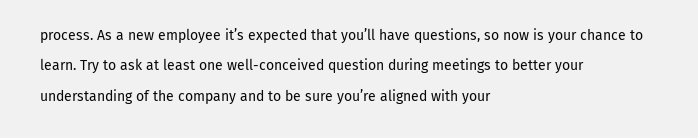process. As a new employee it’s expected that you’ll have questions, so now is your chance to learn. Try to ask at least one well-conceived question during meetings to better your understanding of the company and to be sure you’re aligned with your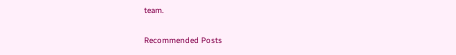team.

Recommended Posts